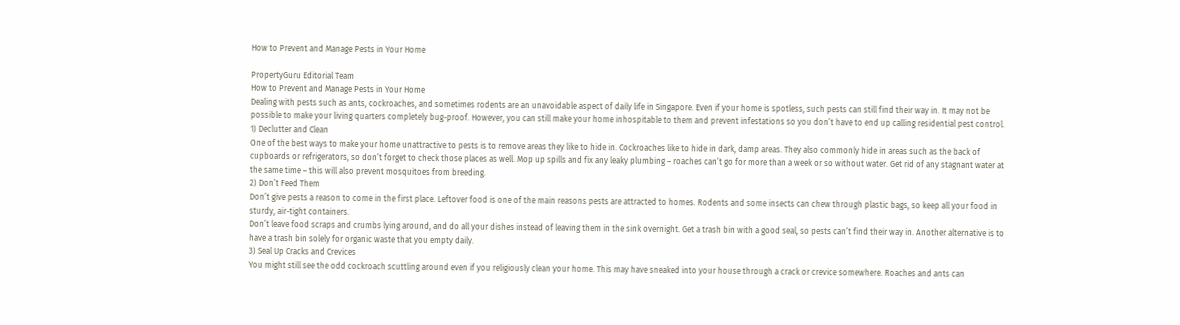How to Prevent and Manage Pests in Your Home

PropertyGuru Editorial Team
How to Prevent and Manage Pests in Your Home
Dealing with pests such as ants, cockroaches, and sometimes rodents are an unavoidable aspect of daily life in Singapore. Even if your home is spotless, such pests can still find their way in. It may not be possible to make your living quarters completely bug-proof. However, you can still make your home inhospitable to them and prevent infestations so you don’t have to end up calling residential pest control.
1) Declutter and Clean
One of the best ways to make your home unattractive to pests is to remove areas they like to hide in. Cockroaches like to hide in dark, damp areas. They also commonly hide in areas such as the back of cupboards or refrigerators, so don’t forget to check those places as well. Mop up spills and fix any leaky plumbing – roaches can’t go for more than a week or so without water. Get rid of any stagnant water at the same time – this will also prevent mosquitoes from breeding.
2) Don’t Feed Them
Don’t give pests a reason to come in the first place. Leftover food is one of the main reasons pests are attracted to homes. Rodents and some insects can chew through plastic bags, so keep all your food in sturdy, air-tight containers.
Don’t leave food scraps and crumbs lying around, and do all your dishes instead of leaving them in the sink overnight. Get a trash bin with a good seal, so pests can’t find their way in. Another alternative is to have a trash bin solely for organic waste that you empty daily.
3) Seal Up Cracks and Crevices
You might still see the odd cockroach scuttling around even if you religiously clean your home. This may have sneaked into your house through a crack or crevice somewhere. Roaches and ants can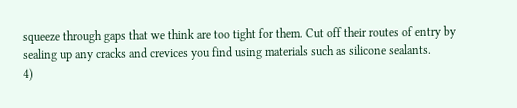squeeze through gaps that we think are too tight for them. Cut off their routes of entry by sealing up any cracks and crevices you find using materials such as silicone sealants.
4)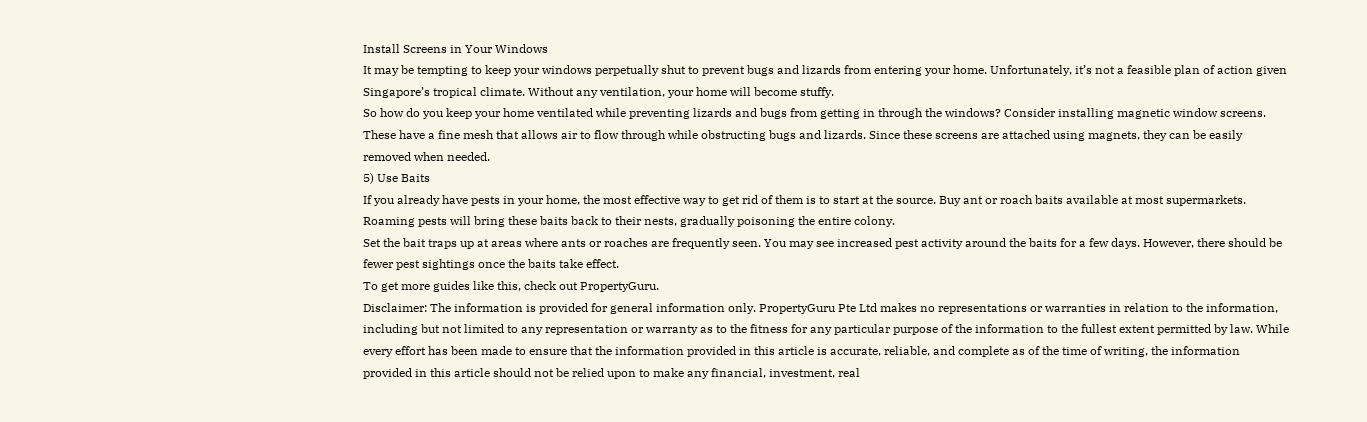Install Screens in Your Windows
It may be tempting to keep your windows perpetually shut to prevent bugs and lizards from entering your home. Unfortunately, it’s not a feasible plan of action given Singapore’s tropical climate. Without any ventilation, your home will become stuffy.
So how do you keep your home ventilated while preventing lizards and bugs from getting in through the windows? Consider installing magnetic window screens. These have a fine mesh that allows air to flow through while obstructing bugs and lizards. Since these screens are attached using magnets, they can be easily removed when needed.
5) Use Baits
If you already have pests in your home, the most effective way to get rid of them is to start at the source. Buy ant or roach baits available at most supermarkets. Roaming pests will bring these baits back to their nests, gradually poisoning the entire colony.
Set the bait traps up at areas where ants or roaches are frequently seen. You may see increased pest activity around the baits for a few days. However, there should be fewer pest sightings once the baits take effect.
To get more guides like this, check out PropertyGuru.
Disclaimer: The information is provided for general information only. PropertyGuru Pte Ltd makes no representations or warranties in relation to the information, including but not limited to any representation or warranty as to the fitness for any particular purpose of the information to the fullest extent permitted by law. While every effort has been made to ensure that the information provided in this article is accurate, reliable, and complete as of the time of writing, the information provided in this article should not be relied upon to make any financial, investment, real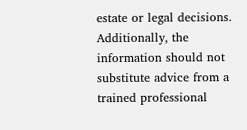estate or legal decisions. Additionally, the information should not substitute advice from a trained professional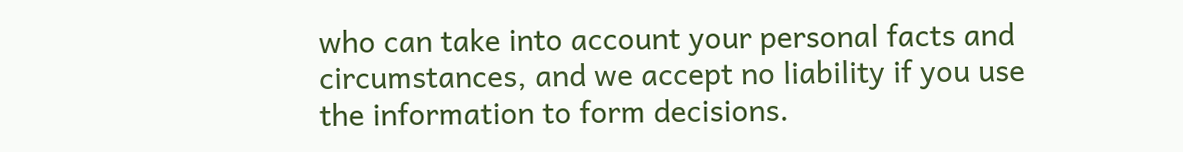who can take into account your personal facts and circumstances, and we accept no liability if you use the information to form decisions.